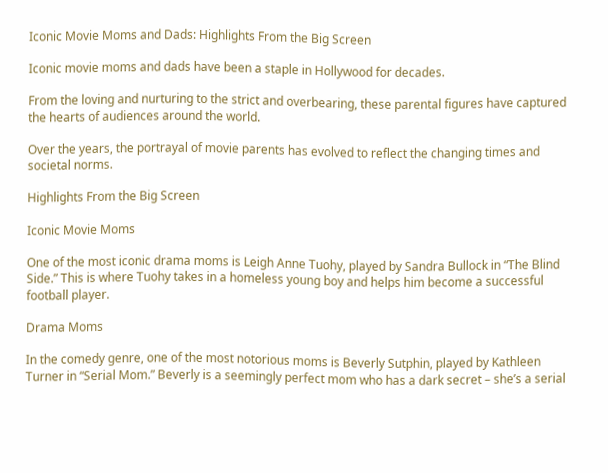Iconic Movie Moms and Dads: Highlights From the Big Screen

Iconic movie moms and dads have been a staple in Hollywood for decades.

From the loving and nurturing to the strict and overbearing, these parental figures have captured the hearts of audiences around the world.

Over the years, the portrayal of movie parents has evolved to reflect the changing times and societal norms.

Highlights From the Big Screen

Iconic Movie Moms

One of the most iconic drama moms is Leigh Anne Tuohy, played by Sandra Bullock in “The Blind Side.” This is where Tuohy takes in a homeless young boy and helps him become a successful football player.

Drama Moms

In the comedy genre, one of the most notorious moms is Beverly Sutphin, played by Kathleen Turner in “Serial Mom.” Beverly is a seemingly perfect mom who has a dark secret – she’s a serial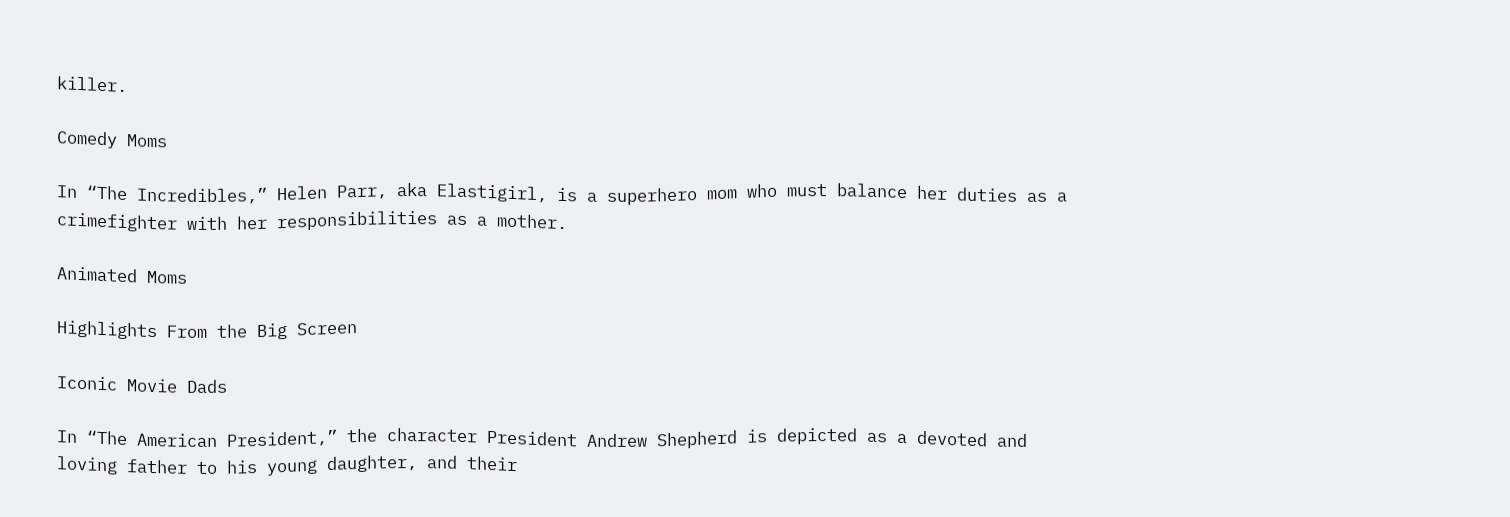killer.

Comedy Moms

In “The Incredibles,” Helen Parr, aka Elastigirl, is a superhero mom who must balance her duties as a crimefighter with her responsibilities as a mother.

Animated Moms

Highlights From the Big Screen

Iconic Movie Dads

In “The American President,” the character President Andrew Shepherd is depicted as a devoted and loving father to his young daughter, and their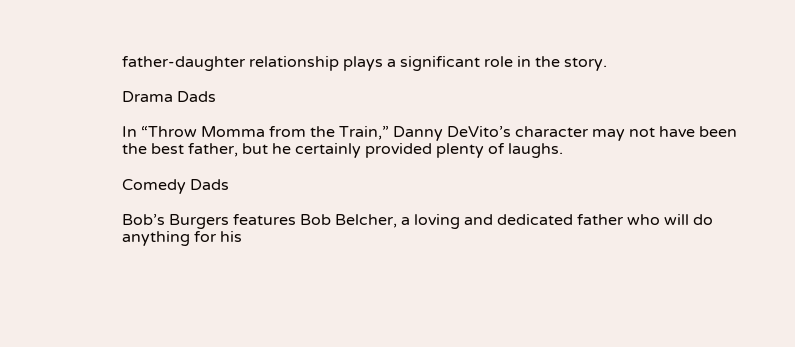father-daughter relationship plays a significant role in the story.

Drama Dads

In “Throw Momma from the Train,” Danny DeVito’s character may not have been the best father, but he certainly provided plenty of laughs.

Comedy Dads

Bob’s Burgers features Bob Belcher, a loving and dedicated father who will do anything for his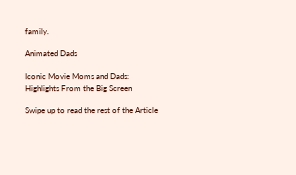family.

Animated Dads

Iconic Movie Moms and Dads: Highlights From the Big Screen

Swipe up to read the rest of the Article